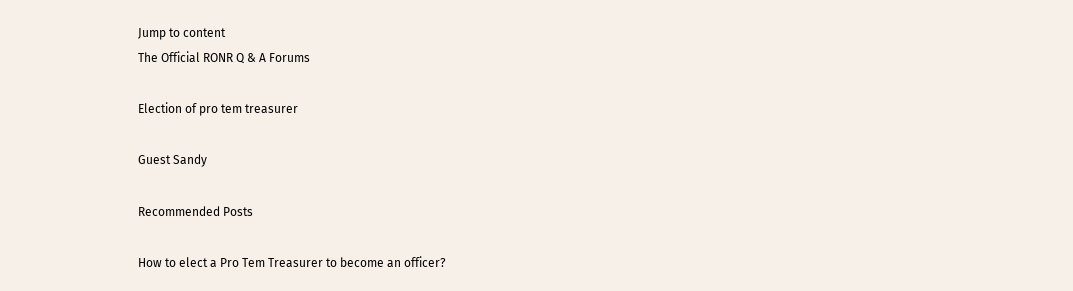Jump to content
The Official RONR Q & A Forums

Election of pro tem treasurer

Guest Sandy

Recommended Posts

How to elect a Pro Tem Treasurer to become an officer?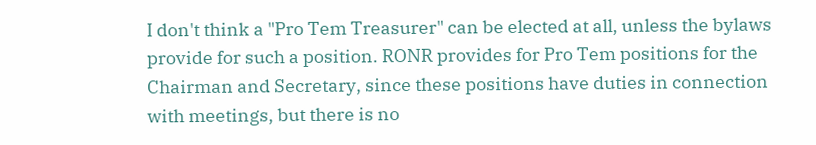I don't think a "Pro Tem Treasurer" can be elected at all, unless the bylaws provide for such a position. RONR provides for Pro Tem positions for the Chairman and Secretary, since these positions have duties in connection with meetings, but there is no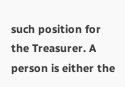such position for the Treasurer. A person is either the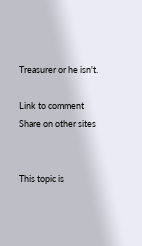Treasurer or he isn't.

Link to comment
Share on other sites


This topic is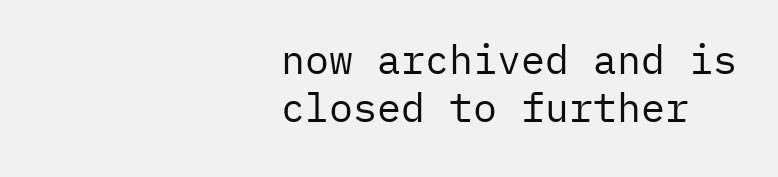now archived and is closed to further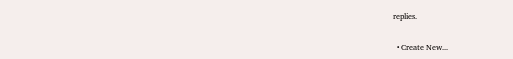replies.

  • Create New...